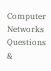Computer Networks Questions &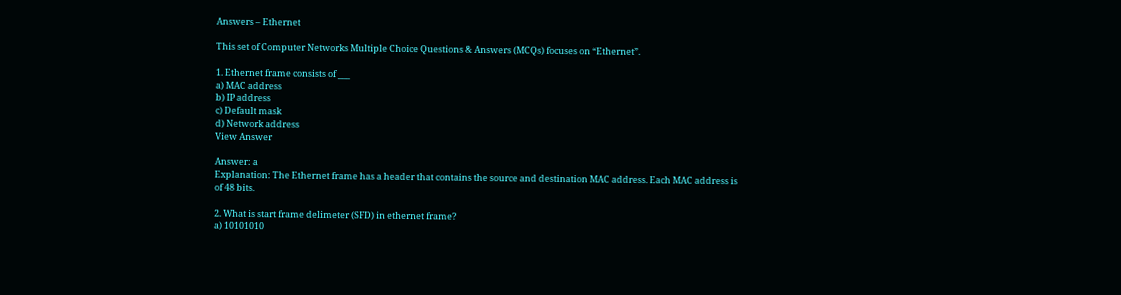Answers – Ethernet

This set of Computer Networks Multiple Choice Questions & Answers (MCQs) focuses on “Ethernet”.

1. Ethernet frame consists of ___
a) MAC address
b) IP address
c) Default mask
d) Network address
View Answer

Answer: a
Explanation: The Ethernet frame has a header that contains the source and destination MAC address. Each MAC address is of 48 bits.

2. What is start frame delimeter (SFD) in ethernet frame?
a) 10101010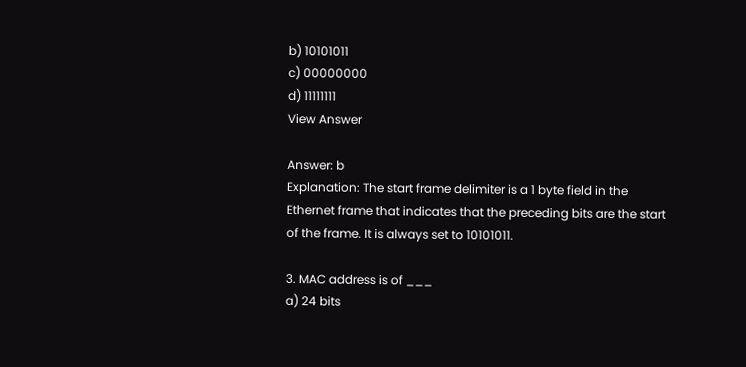b) 10101011
c) 00000000
d) 11111111
View Answer

Answer: b
Explanation: The start frame delimiter is a 1 byte field in the Ethernet frame that indicates that the preceding bits are the start of the frame. It is always set to 10101011.

3. MAC address is of ___
a) 24 bits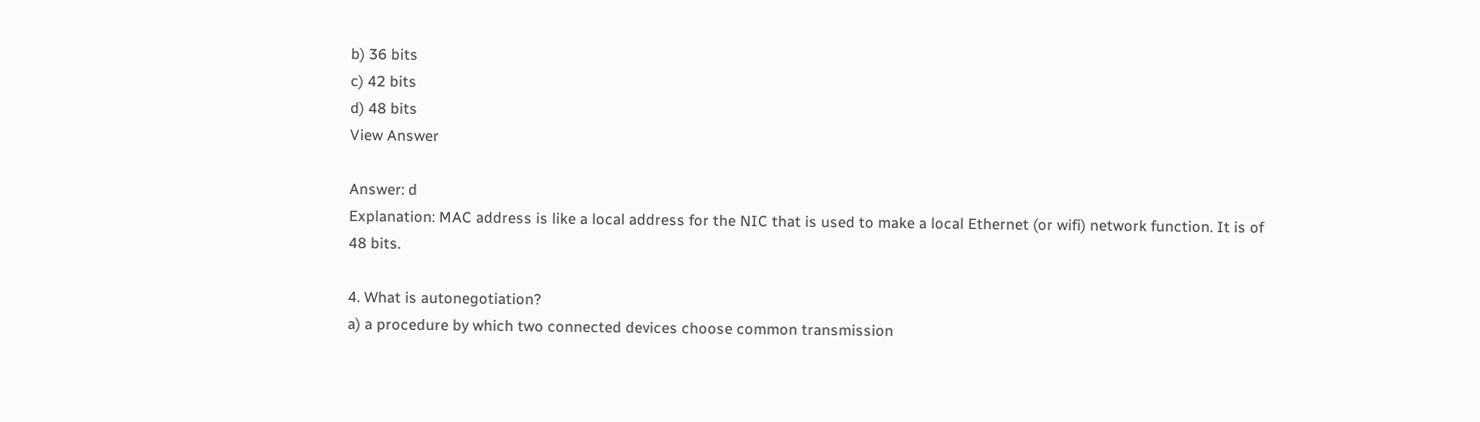b) 36 bits
c) 42 bits
d) 48 bits
View Answer

Answer: d
Explanation: MAC address is like a local address for the NIC that is used to make a local Ethernet (or wifi) network function. It is of 48 bits.

4. What is autonegotiation?
a) a procedure by which two connected devices choose common transmission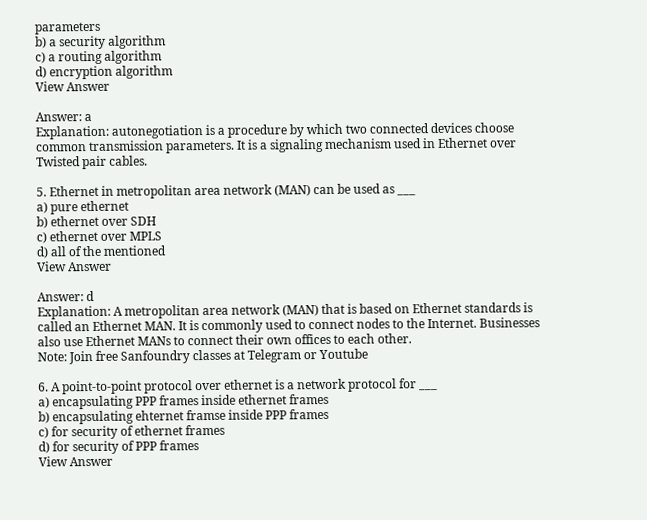parameters
b) a security algorithm
c) a routing algorithm
d) encryption algorithm
View Answer

Answer: a
Explanation: autonegotiation is a procedure by which two connected devices choose common transmission parameters. It is a signaling mechanism used in Ethernet over Twisted pair cables.

5. Ethernet in metropolitan area network (MAN) can be used as ___
a) pure ethernet
b) ethernet over SDH
c) ethernet over MPLS
d) all of the mentioned
View Answer

Answer: d
Explanation: A metropolitan area network (MAN) that is based on Ethernet standards is called an Ethernet MAN. It is commonly used to connect nodes to the Internet. Businesses also use Ethernet MANs to connect their own offices to each other.
Note: Join free Sanfoundry classes at Telegram or Youtube

6. A point-to-point protocol over ethernet is a network protocol for ___
a) encapsulating PPP frames inside ethernet frames
b) encapsulating ehternet framse inside PPP frames
c) for security of ethernet frames
d) for security of PPP frames
View Answer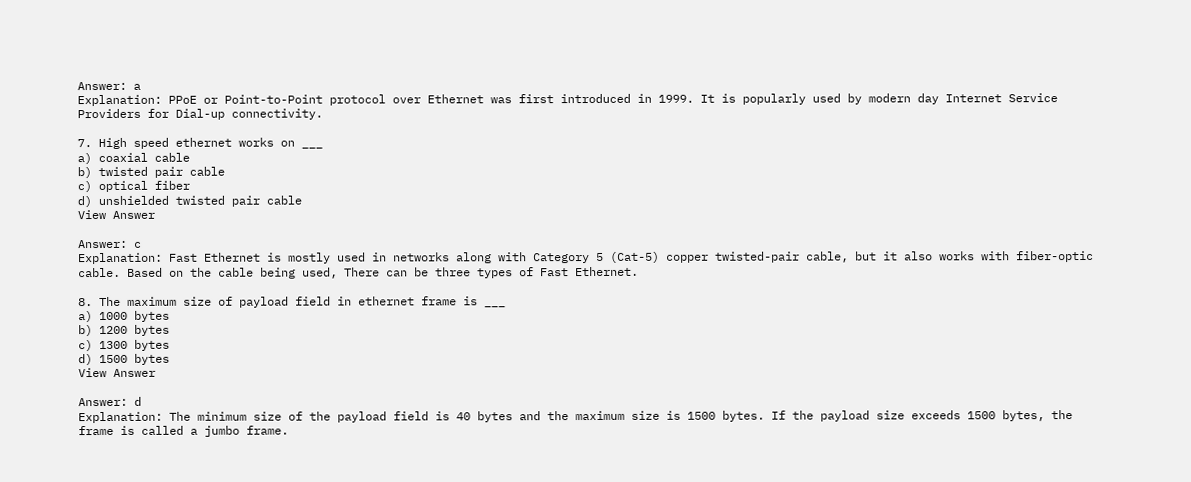Answer: a
Explanation: PPoE or Point-to-Point protocol over Ethernet was first introduced in 1999. It is popularly used by modern day Internet Service Providers for Dial-up connectivity.

7. High speed ethernet works on ___
a) coaxial cable
b) twisted pair cable
c) optical fiber
d) unshielded twisted pair cable
View Answer

Answer: c
Explanation: Fast Ethernet is mostly used in networks along with Category 5 (Cat-5) copper twisted-pair cable, but it also works with fiber-optic cable. Based on the cable being used, There can be three types of Fast Ethernet.

8. The maximum size of payload field in ethernet frame is ___
a) 1000 bytes
b) 1200 bytes
c) 1300 bytes
d) 1500 bytes
View Answer

Answer: d
Explanation: The minimum size of the payload field is 40 bytes and the maximum size is 1500 bytes. If the payload size exceeds 1500 bytes, the frame is called a jumbo frame.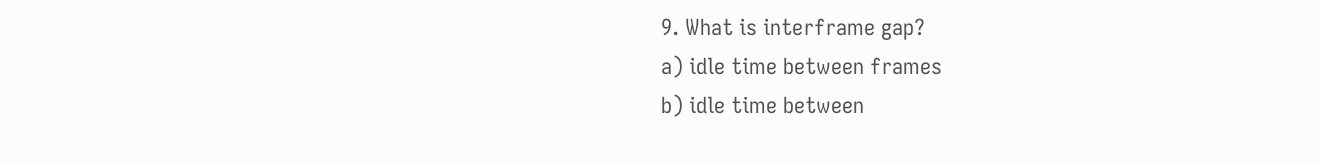9. What is interframe gap?
a) idle time between frames
b) idle time between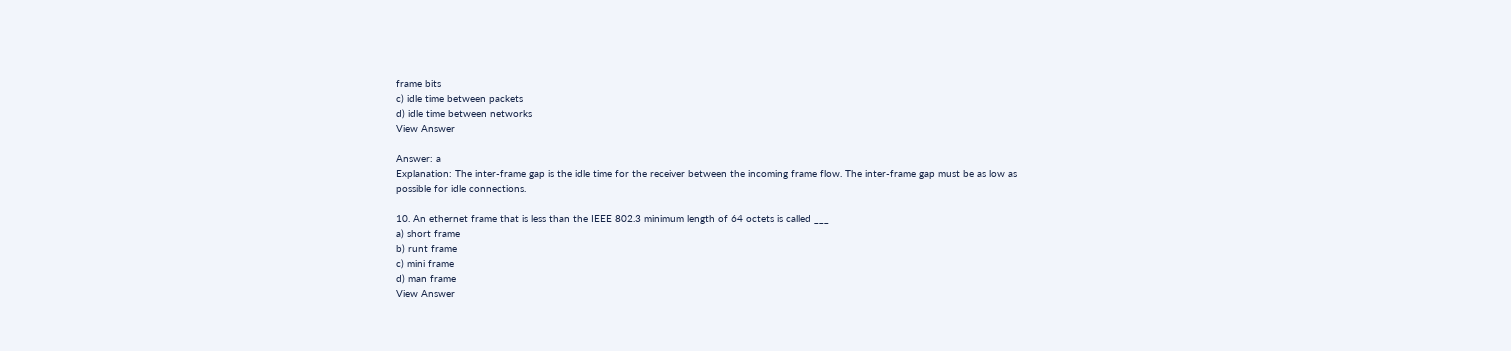frame bits
c) idle time between packets
d) idle time between networks
View Answer

Answer: a
Explanation: The inter-frame gap is the idle time for the receiver between the incoming frame flow. The inter-frame gap must be as low as possible for idle connections.

10. An ethernet frame that is less than the IEEE 802.3 minimum length of 64 octets is called ___
a) short frame
b) runt frame
c) mini frame
d) man frame
View Answer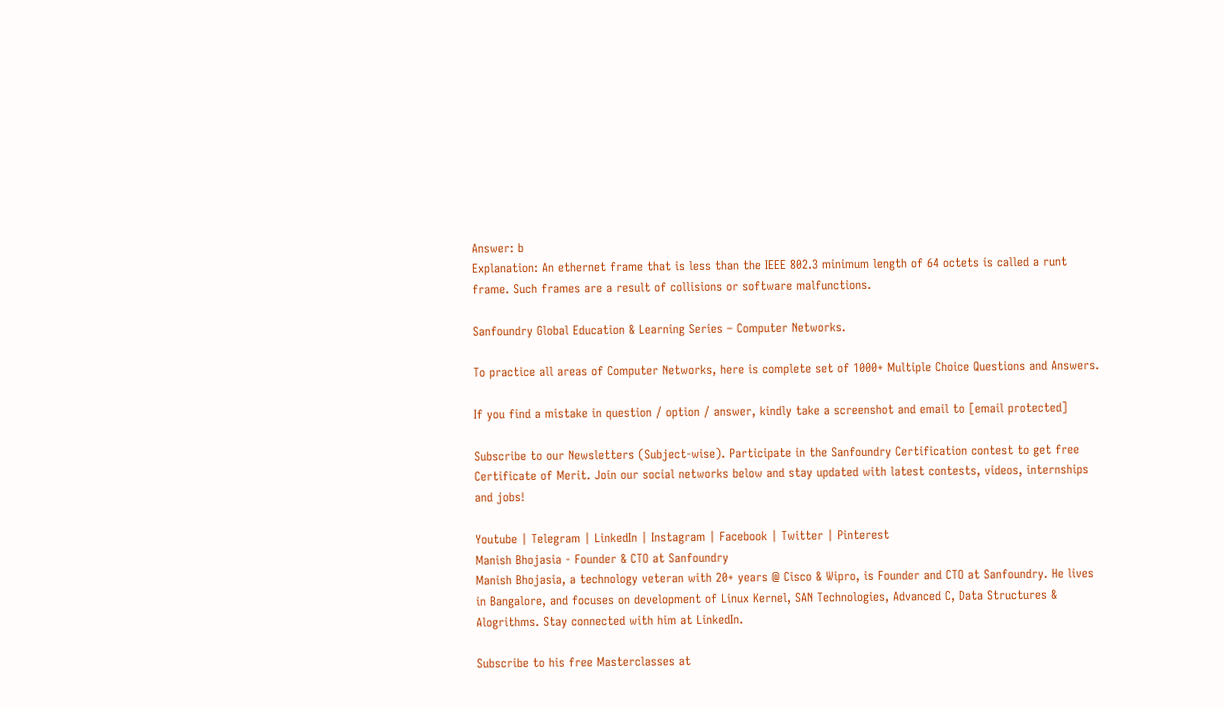Answer: b
Explanation: An ethernet frame that is less than the IEEE 802.3 minimum length of 64 octets is called a runt frame. Such frames are a result of collisions or software malfunctions.

Sanfoundry Global Education & Learning Series – Computer Networks.

To practice all areas of Computer Networks, here is complete set of 1000+ Multiple Choice Questions and Answers.

If you find a mistake in question / option / answer, kindly take a screenshot and email to [email protected]

Subscribe to our Newsletters (Subject-wise). Participate in the Sanfoundry Certification contest to get free Certificate of Merit. Join our social networks below and stay updated with latest contests, videos, internships and jobs!

Youtube | Telegram | LinkedIn | Instagram | Facebook | Twitter | Pinterest
Manish Bhojasia - Founder & CTO at Sanfoundry
Manish Bhojasia, a technology veteran with 20+ years @ Cisco & Wipro, is Founder and CTO at Sanfoundry. He lives in Bangalore, and focuses on development of Linux Kernel, SAN Technologies, Advanced C, Data Structures & Alogrithms. Stay connected with him at LinkedIn.

Subscribe to his free Masterclasses at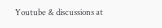Youtube & discussions at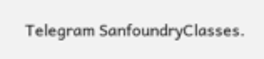Telegram SanfoundryClasses.